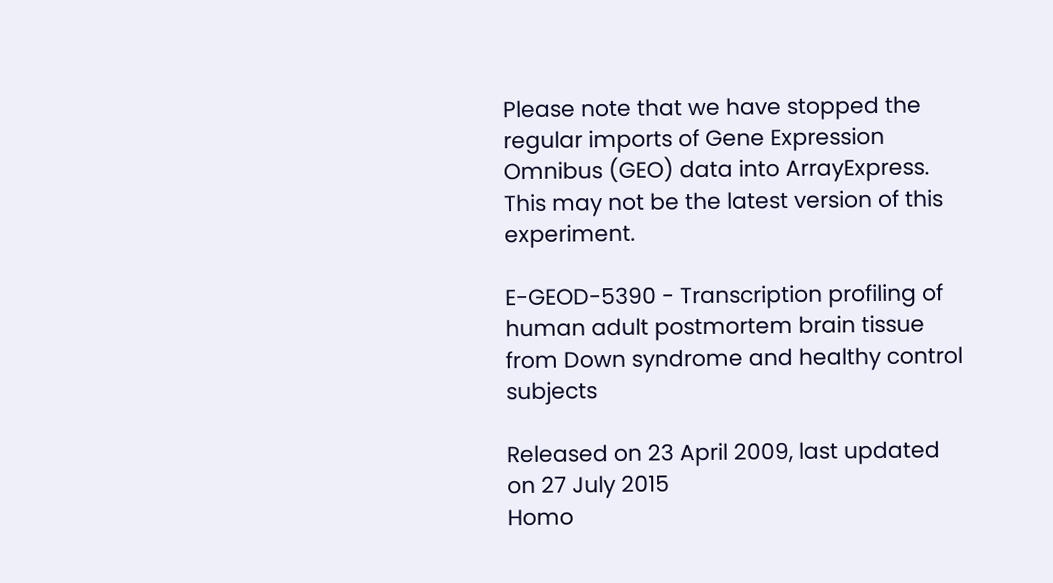Please note that we have stopped the regular imports of Gene Expression Omnibus (GEO) data into ArrayExpress. This may not be the latest version of this experiment.

E-GEOD-5390 - Transcription profiling of human adult postmortem brain tissue from Down syndrome and healthy control subjects

Released on 23 April 2009, last updated on 27 July 2015
Homo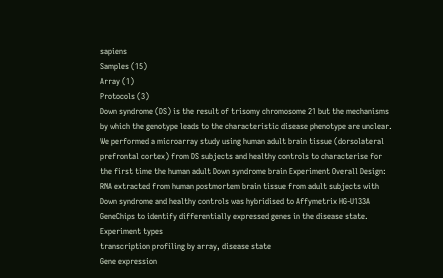sapiens
Samples (15)
Array (1)
Protocols (3)
Down syndrome (DS) is the result of trisomy chromosome 21 but the mechanisms by which the genotype leads to the characteristic disease phenotype are unclear. We performed a microarray study using human adult brain tissue (dorsolateral prefrontal cortex) from DS subjects and healthy controls to characterise for the first time the human adult Down syndrome brain Experiment Overall Design: RNA extracted from human postmortem brain tissue from adult subjects with Down syndrome and healthy controls was hybridised to Affymetrix HG-U133A GeneChips to identify differentially expressed genes in the disease state.
Experiment types
transcription profiling by array, disease state
Gene expression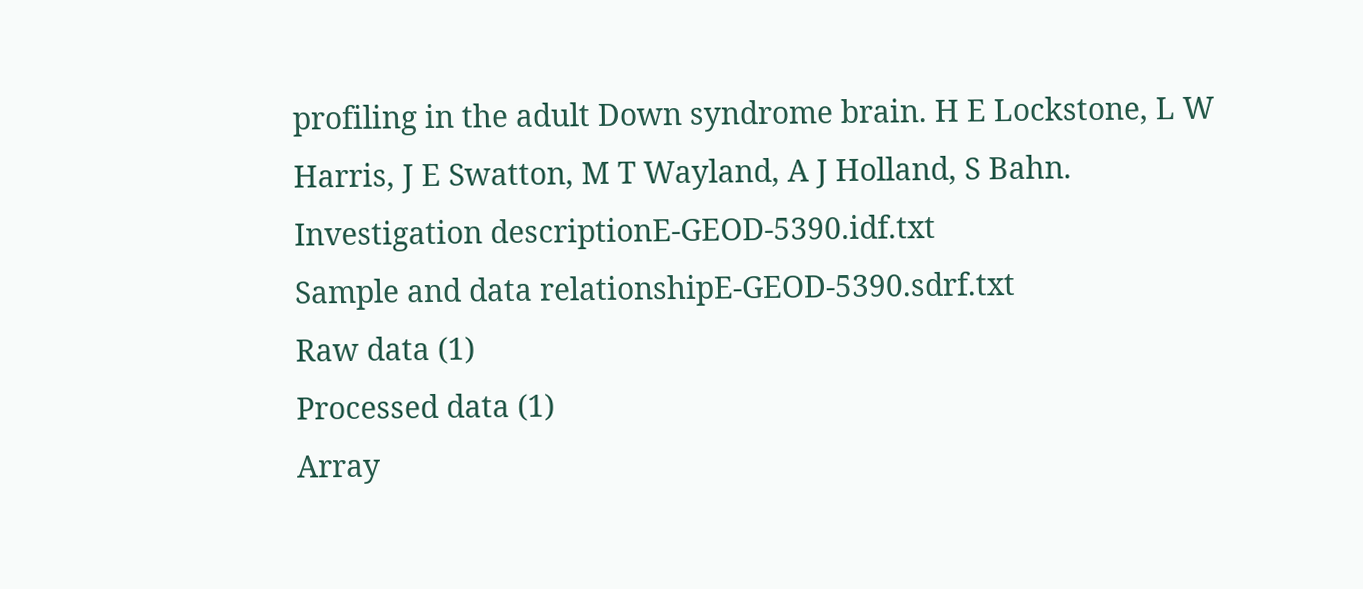profiling in the adult Down syndrome brain. H E Lockstone, L W Harris, J E Swatton, M T Wayland, A J Holland, S Bahn.
Investigation descriptionE-GEOD-5390.idf.txt
Sample and data relationshipE-GEOD-5390.sdrf.txt
Raw data (1)
Processed data (1)
Array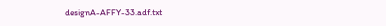designA-AFFY-33.adf.txt